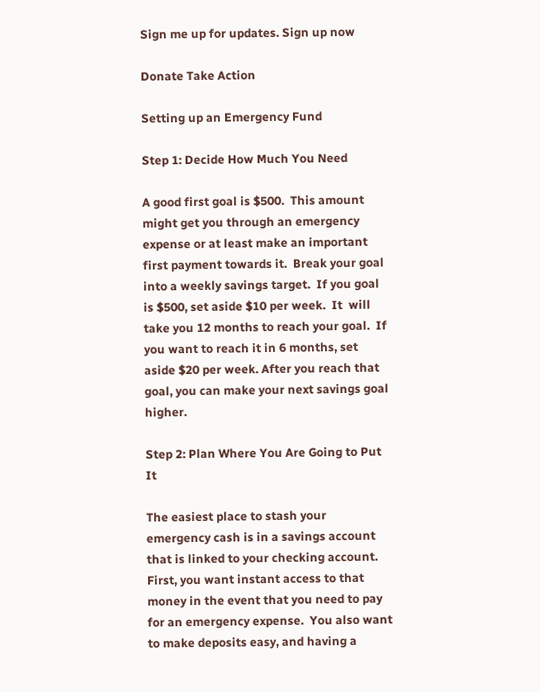Sign me up for updates. Sign up now

Donate Take Action

Setting up an Emergency Fund

Step 1: Decide How Much You Need

A good first goal is $500.  This amount might get you through an emergency expense or at least make an important first payment towards it.  Break your goal into a weekly savings target.  If you goal is $500, set aside $10 per week.  It  will take you 12 months to reach your goal.  If you want to reach it in 6 months, set aside $20 per week. After you reach that goal, you can make your next savings goal higher.

Step 2: Plan Where You Are Going to Put It

The easiest place to stash your emergency cash is in a savings account that is linked to your checking account.  First, you want instant access to that money in the event that you need to pay for an emergency expense.  You also want to make deposits easy, and having a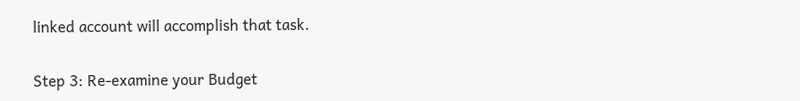linked account will accomplish that task.

Step 3: Re-examine your Budget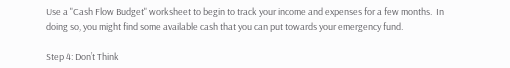Use a "Cash Flow Budget" worksheet to begin to track your income and expenses for a few months.  In doing so, you might find some available cash that you can put towards your emergency fund.

Step 4: Don’t Think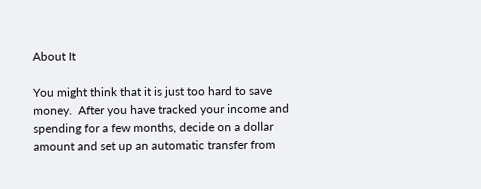About It

You might think that it is just too hard to save money.  After you have tracked your income and spending for a few months, decide on a dollar amount and set up an automatic transfer from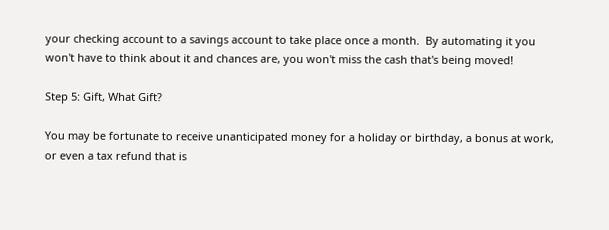your checking account to a savings account to take place once a month.  By automating it you won't have to think about it and chances are, you won't miss the cash that's being moved!

Step 5: Gift, What Gift?

You may be fortunate to receive unanticipated money for a holiday or birthday, a bonus at work, or even a tax refund that is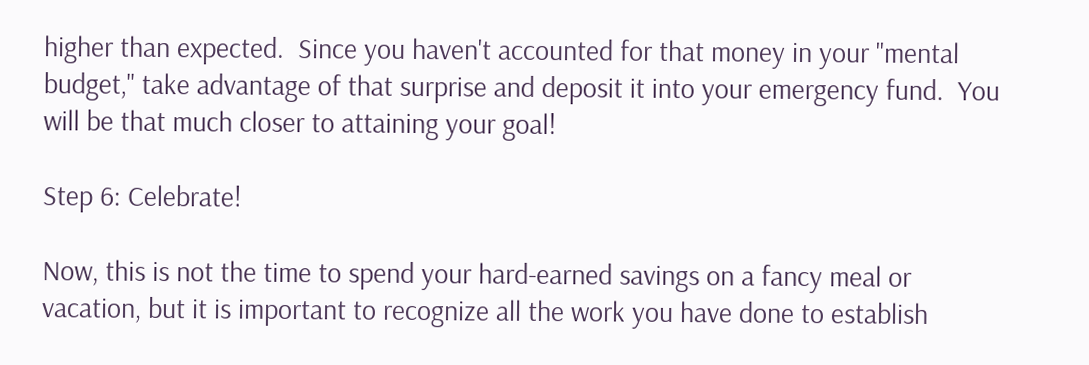higher than expected.  Since you haven't accounted for that money in your "mental budget," take advantage of that surprise and deposit it into your emergency fund.  You will be that much closer to attaining your goal!

Step 6: Celebrate!

Now, this is not the time to spend your hard-earned savings on a fancy meal or vacation, but it is important to recognize all the work you have done to establish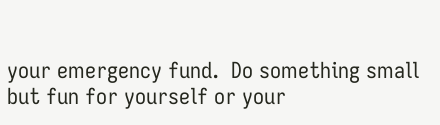your emergency fund.  Do something small but fun for yourself or your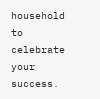household to celebrate your success.